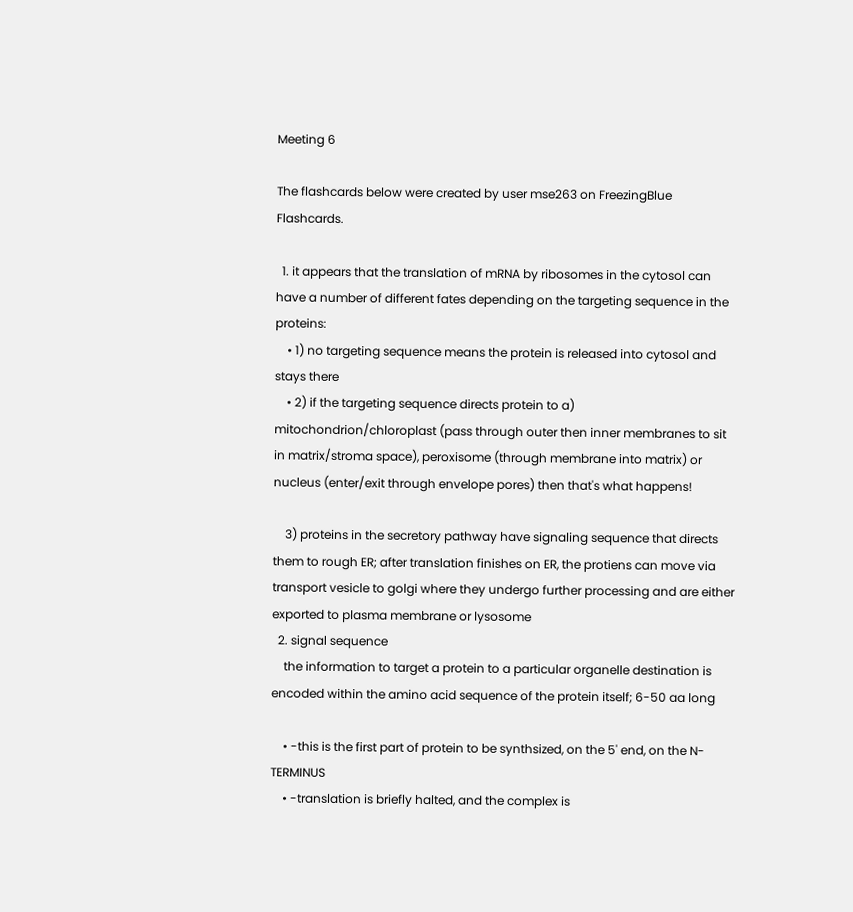Meeting 6

The flashcards below were created by user mse263 on FreezingBlue Flashcards.

  1. it appears that the translation of mRNA by ribosomes in the cytosol can have a number of different fates depending on the targeting sequence in the proteins:
    • 1) no targeting sequence means the protein is released into cytosol and stays there
    • 2) if the targeting sequence directs protein to a) mitochondrion/chloroplast (pass through outer then inner membranes to sit in matrix/stroma space), peroxisome (through membrane into matrix) or nucleus (enter/exit through envelope pores) then that's what happens!

    3) proteins in the secretory pathway have signaling sequence that directs them to rough ER; after translation finishes on ER, the protiens can move via transport vesicle to golgi where they undergo further processing and are either exported to plasma membrane or lysosome
  2. signal sequence
    the information to target a protein to a particular organelle destination is encoded within the amino acid sequence of the protein itself; 6-50 aa long

    • -this is the first part of protein to be synthsized, on the 5' end, on the N-TERMINUS
    • -translation is briefly halted, and the complex is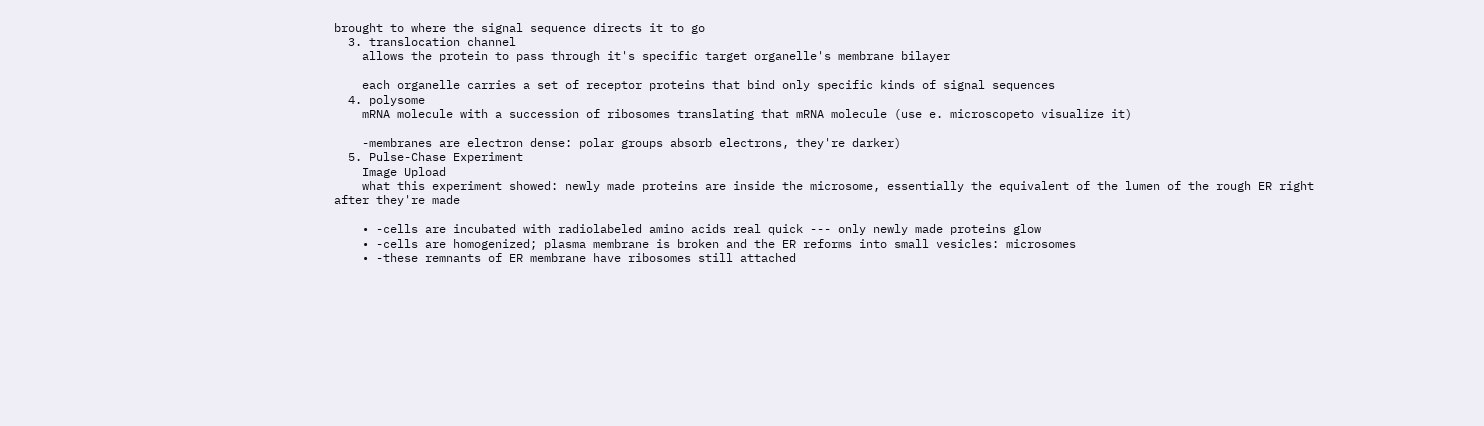brought to where the signal sequence directs it to go
  3. translocation channel
    allows the protein to pass through it's specific target organelle's membrane bilayer

    each organelle carries a set of receptor proteins that bind only specific kinds of signal sequences
  4. polysome
    mRNA molecule with a succession of ribosomes translating that mRNA molecule (use e. microscopeto visualize it)

    -membranes are electron dense: polar groups absorb electrons, they're darker)
  5. Pulse-Chase Experiment
    Image Upload
    what this experiment showed: newly made proteins are inside the microsome, essentially the equivalent of the lumen of the rough ER right after they're made

    • -cells are incubated with radiolabeled amino acids real quick --- only newly made proteins glow
    • -cells are homogenized; plasma membrane is broken and the ER reforms into small vesicles: microsomes
    • -these remnants of ER membrane have ribosomes still attached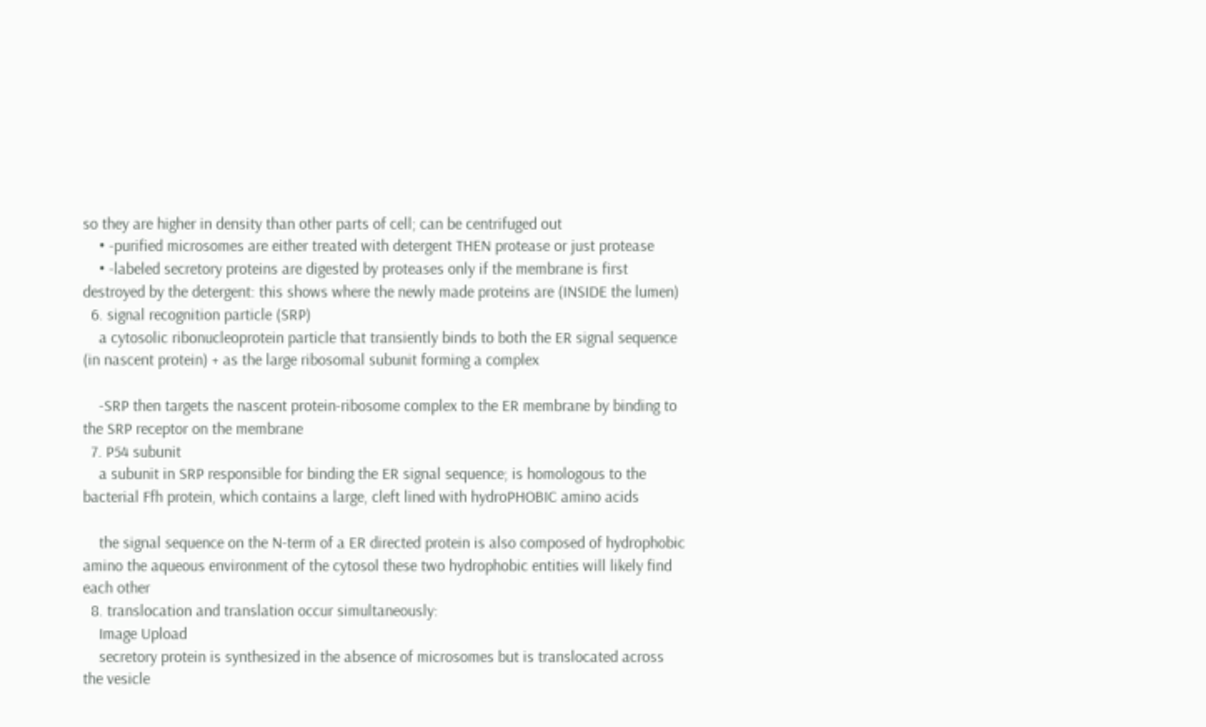so they are higher in density than other parts of cell; can be centrifuged out
    • -purified microsomes are either treated with detergent THEN protease or just protease
    • -labeled secretory proteins are digested by proteases only if the membrane is first destroyed by the detergent: this shows where the newly made proteins are (INSIDE the lumen)
  6. signal recognition particle (SRP)
    a cytosolic ribonucleoprotein particle that transiently binds to both the ER signal sequence (in nascent protein) + as the large ribosomal subunit forming a complex

    -SRP then targets the nascent protein-ribosome complex to the ER membrane by binding to the SRP receptor on the membrane
  7. P54 subunit
    a subunit in SRP responsible for binding the ER signal sequence; is homologous to the bacterial Ffh protein, which contains a large, cleft lined with hydroPHOBIC amino acids

    the signal sequence on the N-term of a ER directed protein is also composed of hydrophobic amino the aqueous environment of the cytosol these two hydrophobic entities will likely find each other
  8. translocation and translation occur simultaneously:
    Image Upload
    secretory protein is synthesized in the absence of microsomes but is translocated across the vesicle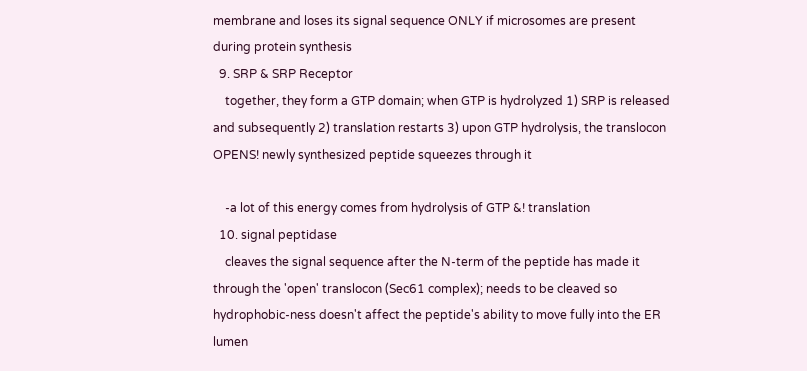membrane and loses its signal sequence ONLY if microsomes are present during protein synthesis
  9. SRP & SRP Receptor
    together, they form a GTP domain; when GTP is hydrolyzed 1) SRP is released and subsequently 2) translation restarts 3) upon GTP hydrolysis, the translocon OPENS! newly synthesized peptide squeezes through it

    -a lot of this energy comes from hydrolysis of GTP &! translation
  10. signal peptidase
    cleaves the signal sequence after the N-term of the peptide has made it through the 'open' translocon (Sec61 complex); needs to be cleaved so hydrophobic-ness doesn't affect the peptide's ability to move fully into the ER lumen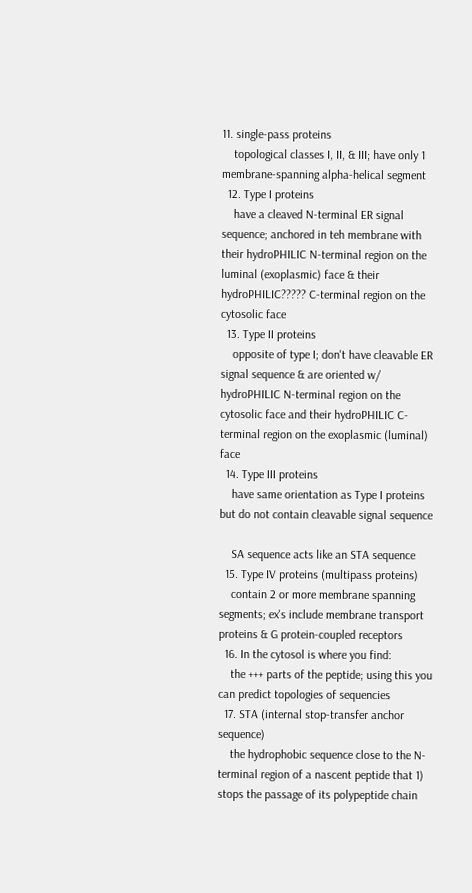11. single-pass proteins
    topological classes I, II, & III; have only 1 membrane-spanning alpha-helical segment
  12. Type I proteins
    have a cleaved N-terminal ER signal sequence; anchored in teh membrane with their hydroPHILIC N-terminal region on the luminal (exoplasmic) face & their hydroPHILIC????? C-terminal region on the cytosolic face
  13. Type II proteins
    opposite of type I; don't have cleavable ER signal sequence & are oriented w/ hydroPHILIC N-terminal region on the cytosolic face and their hydroPHILIC C-terminal region on the exoplasmic (luminal) face
  14. Type III proteins
    have same orientation as Type I proteins but do not contain cleavable signal sequence

    SA sequence acts like an STA sequence
  15. Type IV proteins (multipass proteins)
    contain 2 or more membrane spanning segments; ex's include membrane transport proteins & G protein-coupled receptors
  16. In the cytosol is where you find:
    the +++ parts of the peptide; using this you can predict topologies of sequencies
  17. STA (internal stop-transfer anchor sequence)
    the hydrophobic sequence close to the N-terminal region of a nascent peptide that 1) stops the passage of its polypeptide chain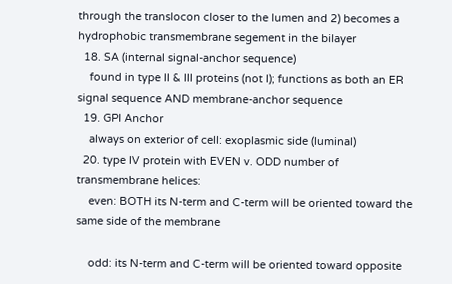through the translocon closer to the lumen and 2) becomes a hydrophobic transmembrane segement in the bilayer
  18. SA (internal signal-anchor sequence)
    found in type II & III proteins (not I); functions as both an ER signal sequence AND membrane-anchor sequence
  19. GPI Anchor
    always on exterior of cell: exoplasmic side (luminal)
  20. type IV protein with EVEN v. ODD number of transmembrane helices:
    even: BOTH its N-term and C-term will be oriented toward the same side of the membrane

    odd: its N-term and C-term will be oriented toward opposite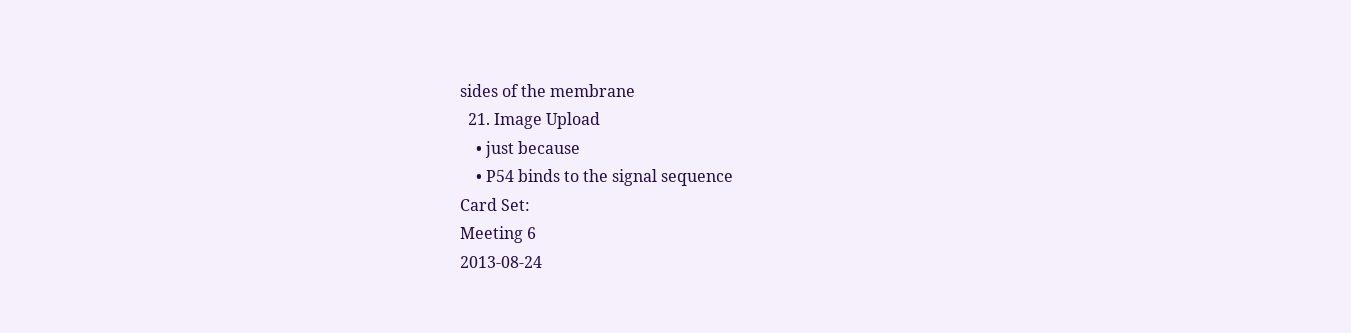sides of the membrane
  21. Image Upload
    • just because
    • P54 binds to the signal sequence
Card Set:
Meeting 6
2013-08-24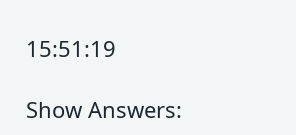15:51:19

Show Answers: